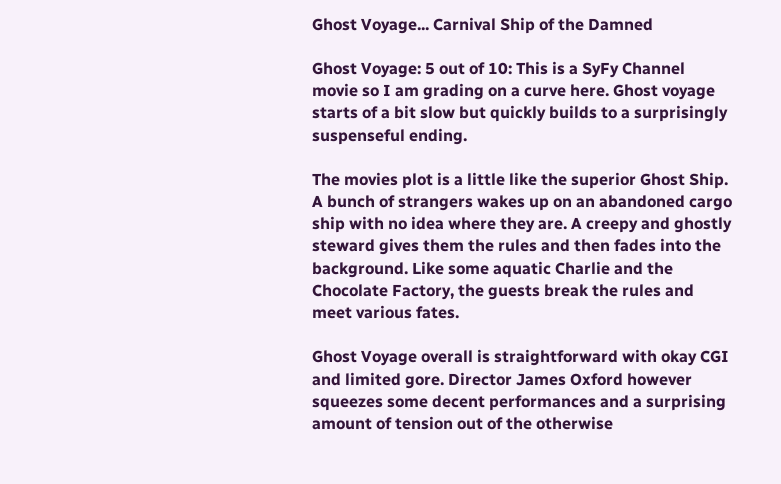Ghost Voyage... Carnival Ship of the Damned

Ghost Voyage: 5 out of 10: This is a SyFy Channel movie so I am grading on a curve here. Ghost voyage starts of a bit slow but quickly builds to a surprisingly suspenseful ending.

The movies plot is a little like the superior Ghost Ship. A bunch of strangers wakes up on an abandoned cargo ship with no idea where they are. A creepy and ghostly steward gives them the rules and then fades into the background. Like some aquatic Charlie and the Chocolate Factory, the guests break the rules and meet various fates.

Ghost Voyage overall is straightforward with okay CGI and limited gore. Director James Oxford however squeezes some decent performances and a surprising amount of tension out of the otherwise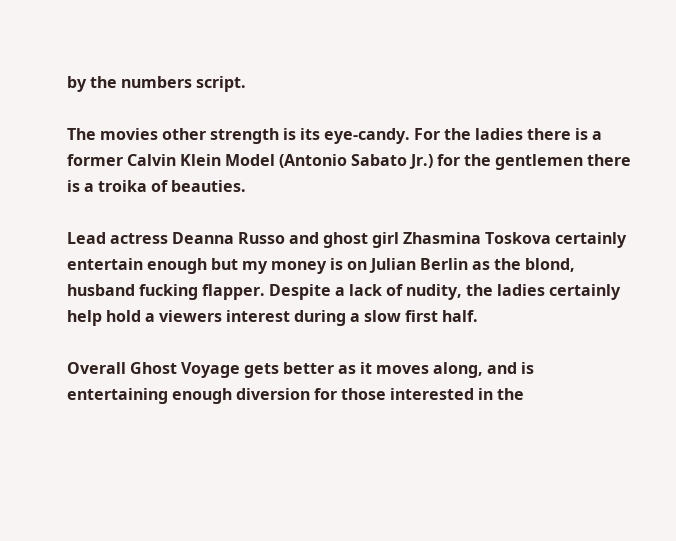by the numbers script.

The movies other strength is its eye-candy. For the ladies there is a former Calvin Klein Model (Antonio Sabato Jr.) for the gentlemen there is a troika of beauties.

Lead actress Deanna Russo and ghost girl Zhasmina Toskova certainly entertain enough but my money is on Julian Berlin as the blond, husband fucking flapper. Despite a lack of nudity, the ladies certainly help hold a viewers interest during a slow first half.

Overall Ghost Voyage gets better as it moves along, and is entertaining enough diversion for those interested in the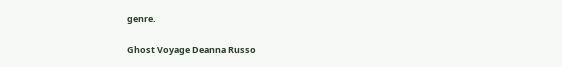genre.

Ghost Voyage Deanna Russo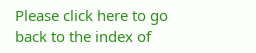Please click here to go back to the index of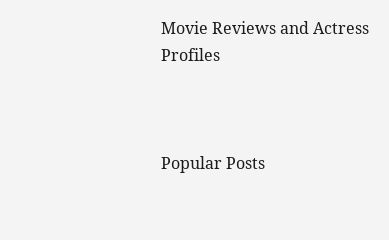Movie Reviews and Actress Profiles



Popular Posts